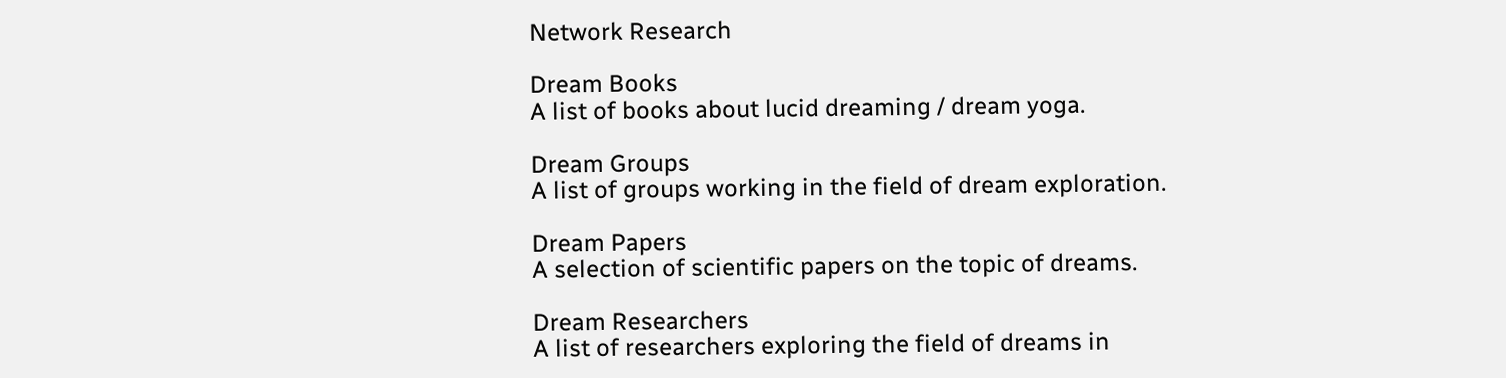Network Research

Dream Books
A list of books about lucid dreaming / dream yoga.

Dream Groups
A list of groups working in the field of dream exploration.

Dream Papers
A selection of scientific papers on the topic of dreams.

Dream Researchers
A list of researchers exploring the field of dreams in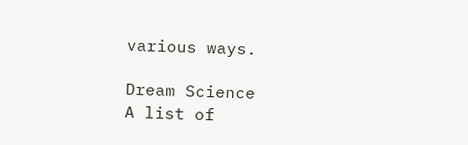various ways.

Dream Science
A list of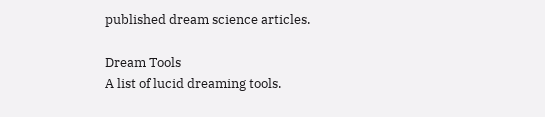published dream science articles.

Dream Tools
A list of lucid dreaming tools.